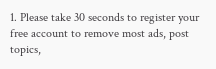1. Please take 30 seconds to register your free account to remove most ads, post topics,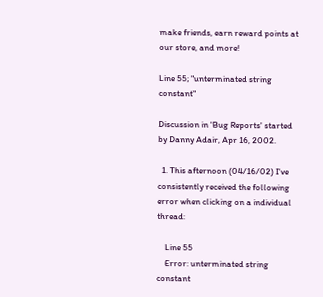make friends, earn reward points at our store, and more!

Line 55; "unterminated string constant"

Discussion in 'Bug Reports' started by Danny Adair, Apr 16, 2002.

  1. This afternoon (04/16/02) I've consistently received the following error when clicking on a individual thread:

    Line 55
    Error: unterminated string constant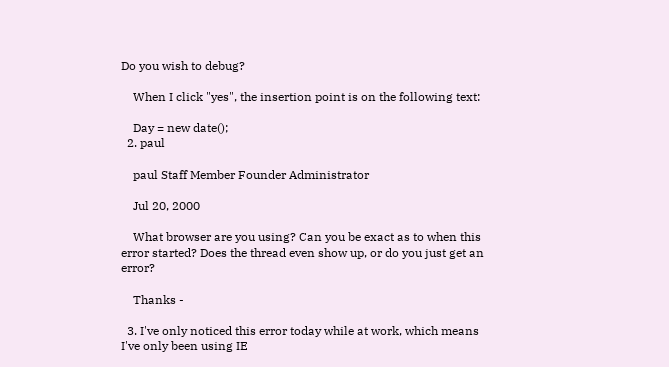Do you wish to debug?

    When I click "yes", the insertion point is on the following text:

    Day = new date();
  2. paul

    paul Staff Member Founder Administrator

    Jul 20, 2000

    What browser are you using? Can you be exact as to when this error started? Does the thread even show up, or do you just get an error?

    Thanks -

  3. I've only noticed this error today while at work, which means I've only been using IE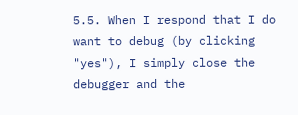5.5. When I respond that I do want to debug (by clicking "yes"), I simply close the debugger and the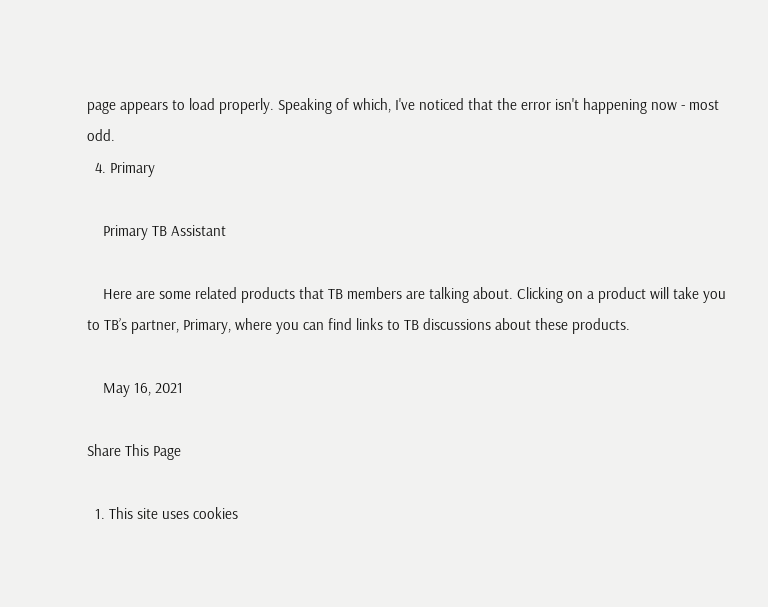page appears to load properly. Speaking of which, I've noticed that the error isn't happening now - most odd.
  4. Primary

    Primary TB Assistant

    Here are some related products that TB members are talking about. Clicking on a product will take you to TB’s partner, Primary, where you can find links to TB discussions about these products.

    May 16, 2021

Share This Page

  1. This site uses cookies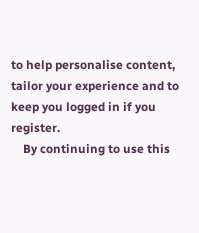to help personalise content, tailor your experience and to keep you logged in if you register.
    By continuing to use this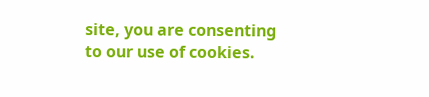site, you are consenting to our use of cookies.